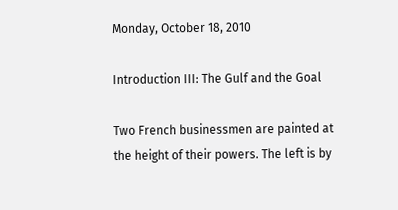Monday, October 18, 2010

Introduction III: The Gulf and the Goal

Two French businessmen are painted at the height of their powers. The left is by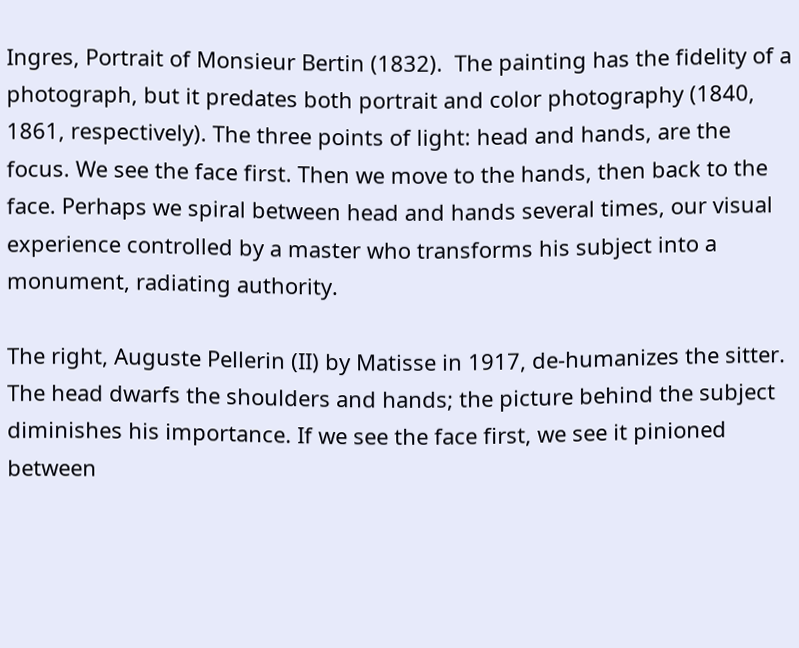Ingres, Portrait of Monsieur Bertin (1832).  The painting has the fidelity of a photograph, but it predates both portrait and color photography (1840, 1861, respectively). The three points of light: head and hands, are the focus. We see the face first. Then we move to the hands, then back to the face. Perhaps we spiral between head and hands several times, our visual experience controlled by a master who transforms his subject into a monument, radiating authority.

The right, Auguste Pellerin (II) by Matisse in 1917, de-humanizes the sitter. The head dwarfs the shoulders and hands; the picture behind the subject diminishes his importance. If we see the face first, we see it pinioned between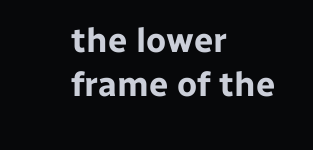the lower frame of the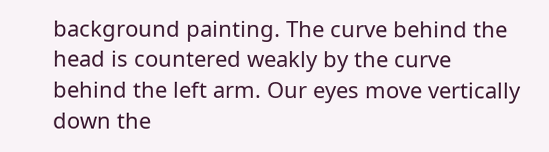background painting. The curve behind the head is countered weakly by the curve behind the left arm. Our eyes move vertically down the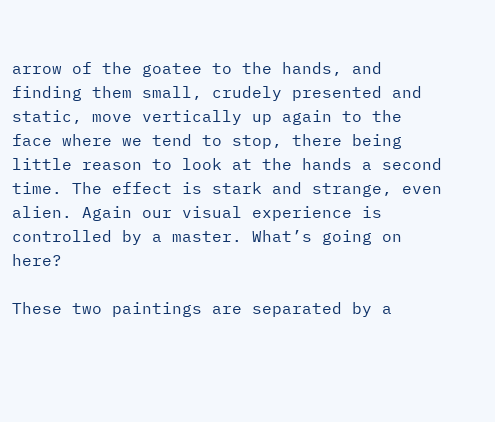arrow of the goatee to the hands, and finding them small, crudely presented and static, move vertically up again to the face where we tend to stop, there being little reason to look at the hands a second time. The effect is stark and strange, even alien. Again our visual experience is controlled by a master. What’s going on here?

These two paintings are separated by a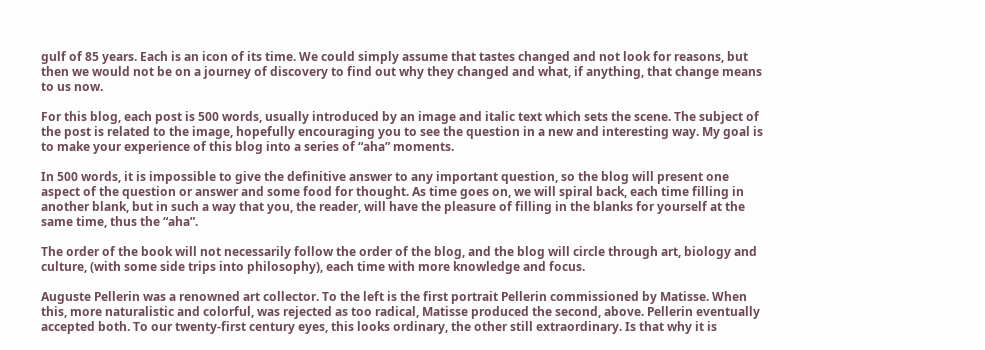gulf of 85 years. Each is an icon of its time. We could simply assume that tastes changed and not look for reasons, but then we would not be on a journey of discovery to find out why they changed and what, if anything, that change means to us now.

For this blog, each post is 500 words, usually introduced by an image and italic text which sets the scene. The subject of the post is related to the image, hopefully encouraging you to see the question in a new and interesting way. My goal is to make your experience of this blog into a series of “aha” moments.

In 500 words, it is impossible to give the definitive answer to any important question, so the blog will present one aspect of the question or answer and some food for thought. As time goes on, we will spiral back, each time filling in another blank, but in such a way that you, the reader, will have the pleasure of filling in the blanks for yourself at the same time, thus the “aha”.

The order of the book will not necessarily follow the order of the blog, and the blog will circle through art, biology and culture, (with some side trips into philosophy), each time with more knowledge and focus.

Auguste Pellerin was a renowned art collector. To the left is the first portrait Pellerin commissioned by Matisse. When this, more naturalistic and colorful, was rejected as too radical, Matisse produced the second, above. Pellerin eventually accepted both. To our twenty-first century eyes, this looks ordinary, the other still extraordinary. Is that why it is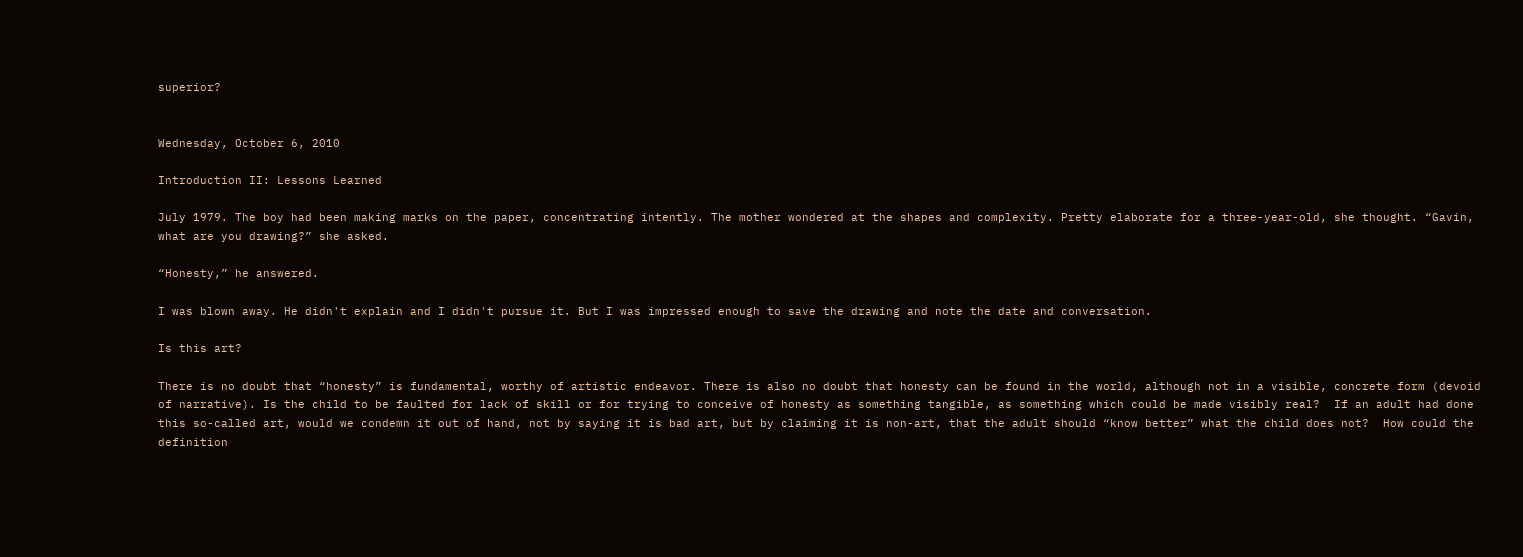superior?


Wednesday, October 6, 2010

Introduction II: Lessons Learned

July 1979. The boy had been making marks on the paper, concentrating intently. The mother wondered at the shapes and complexity. Pretty elaborate for a three-year-old, she thought. “Gavin, what are you drawing?” she asked.

“Honesty,” he answered.

I was blown away. He didn't explain and I didn't pursue it. But I was impressed enough to save the drawing and note the date and conversation.

Is this art?

There is no doubt that “honesty” is fundamental, worthy of artistic endeavor. There is also no doubt that honesty can be found in the world, although not in a visible, concrete form (devoid of narrative). Is the child to be faulted for lack of skill or for trying to conceive of honesty as something tangible, as something which could be made visibly real?  If an adult had done this so-called art, would we condemn it out of hand, not by saying it is bad art, but by claiming it is non-art, that the adult should “know better” what the child does not?  How could the definition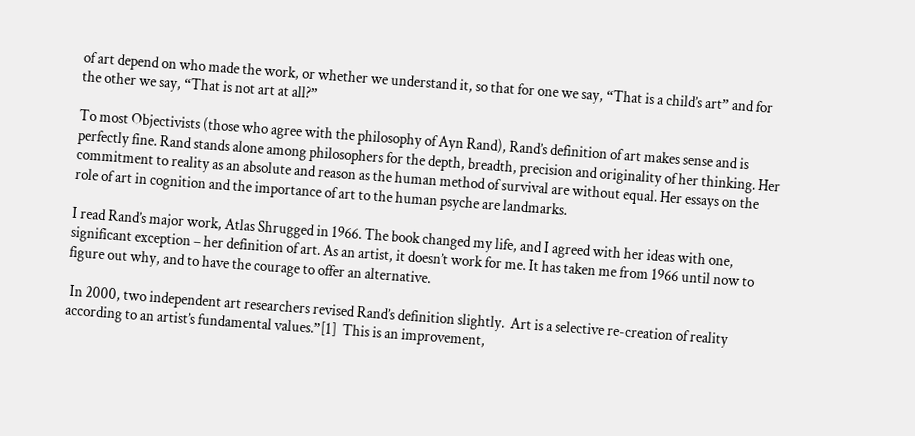of art depend on who made the work, or whether we understand it, so that for one we say, “That is a child’s art” and for the other we say, “That is not art at all?”

To most Objectivists (those who agree with the philosophy of Ayn Rand), Rand’s definition of art makes sense and is perfectly fine. Rand stands alone among philosophers for the depth, breadth, precision and originality of her thinking. Her commitment to reality as an absolute and reason as the human method of survival are without equal. Her essays on the role of art in cognition and the importance of art to the human psyche are landmarks.

I read Rand’s major work, Atlas Shrugged in 1966. The book changed my life, and I agreed with her ideas with one, significant exception – her definition of art. As an artist, it doesn’t work for me. It has taken me from 1966 until now to figure out why, and to have the courage to offer an alternative.

 In 2000, two independent art researchers revised Rand’s definition slightly.  Art is a selective re-creation of reality according to an artist’s fundamental values.”[1]  This is an improvement,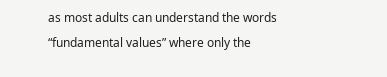as most adults can understand the words “fundamental values” where only the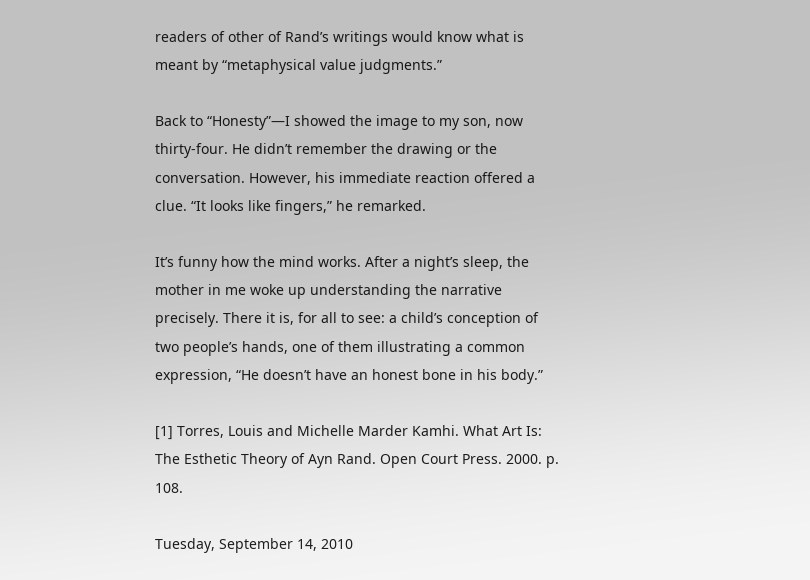readers of other of Rand’s writings would know what is meant by “metaphysical value judgments.”

Back to “Honesty”—I showed the image to my son, now thirty-four. He didn’t remember the drawing or the conversation. However, his immediate reaction offered a clue. “It looks like fingers,” he remarked.

It’s funny how the mind works. After a night’s sleep, the mother in me woke up understanding the narrative precisely. There it is, for all to see: a child’s conception of two people’s hands, one of them illustrating a common expression, “He doesn’t have an honest bone in his body.”

[1] Torres, Louis and Michelle Marder Kamhi. What Art Is: The Esthetic Theory of Ayn Rand. Open Court Press. 2000. p. 108.

Tuesday, September 14, 2010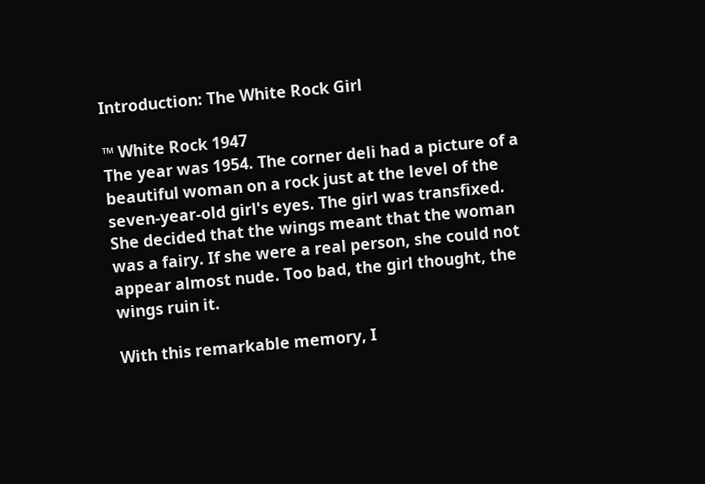Introduction: The White Rock Girl

™ White Rock 1947
The year was 1954. The corner deli had a picture of a beautiful woman on a rock just at the level of the seven-year-old girl's eyes. The girl was transfixed. She decided that the wings meant that the woman was a fairy. If she were a real person, she could not appear almost nude. Too bad, the girl thought, the wings ruin it.

With this remarkable memory, I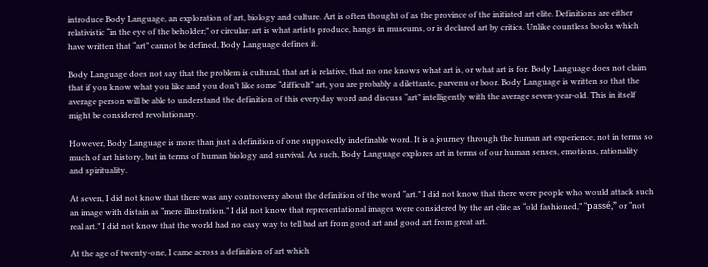introduce Body Language, an exploration of art, biology and culture. Art is often thought of as the province of the initiated art elite. Definitions are either relativistic “in the eye of the beholder;” or circular: art is what artists produce, hangs in museums, or is declared art by critics. Unlike countless books which have written that “art” cannot be defined, Body Language defines it.

Body Language does not say that the problem is cultural, that art is relative, that no one knows what art is, or what art is for. Body Language does not claim that if you know what you like and you don’t like some “difficult” art, you are probably a dilettante, parvenu or boor. Body Language is written so that the average person will be able to understand the definition of this everyday word and discuss “art” intelligently with the average seven-year-old. This in itself might be considered revolutionary.

However, Body Language is more than just a definition of one supposedly indefinable word. It is a journey through the human art experience, not in terms so much of art history, but in terms of human biology and survival. As such, Body Language explores art in terms of our human senses, emotions, rationality and spirituality.

At seven, I did not know that there was any controversy about the definition of the word “art.” I did not know that there were people who would attack such an image with distain as “mere illustration.” I did not know that representational images were considered by the art elite as “old fashioned,” “passé,” or “not real art.” I did not know that the world had no easy way to tell bad art from good art and good art from great art.

At the age of twenty-one, I came across a definition of art which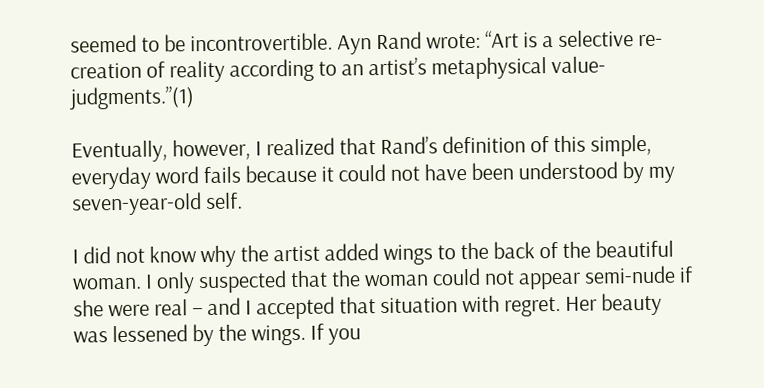seemed to be incontrovertible. Ayn Rand wrote: “Art is a selective re-creation of reality according to an artist’s metaphysical value-judgments.”(1)

Eventually, however, I realized that Rand’s definition of this simple, everyday word fails because it could not have been understood by my seven-year-old self.

I did not know why the artist added wings to the back of the beautiful woman. I only suspected that the woman could not appear semi-nude if she were real – and I accepted that situation with regret. Her beauty was lessened by the wings. If you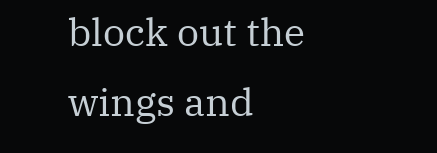block out the wings and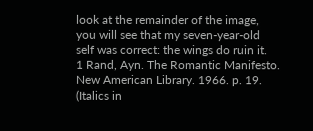look at the remainder of the image, you will see that my seven-year-old self was correct: the wings do ruin it.
1 Rand, Ayn. The Romantic Manifesto. New American Library. 1966. p. 19. (Italics in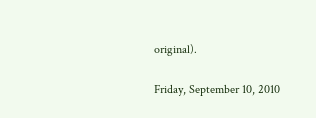original).

Friday, September 10, 2010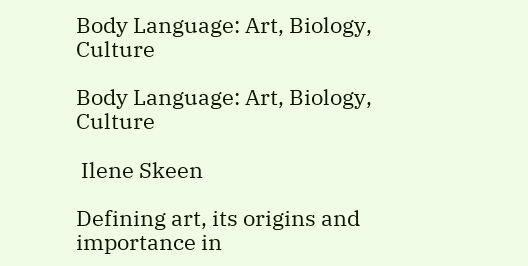Body Language: Art, Biology, Culture

Body Language: Art, Biology, Culture

 Ilene Skeen

Defining art, its origins and importance in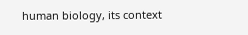human biology, its context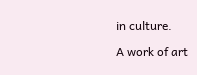in culture.

A work of art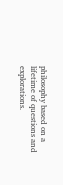philosophy based on a lifetime of questions and explorations.